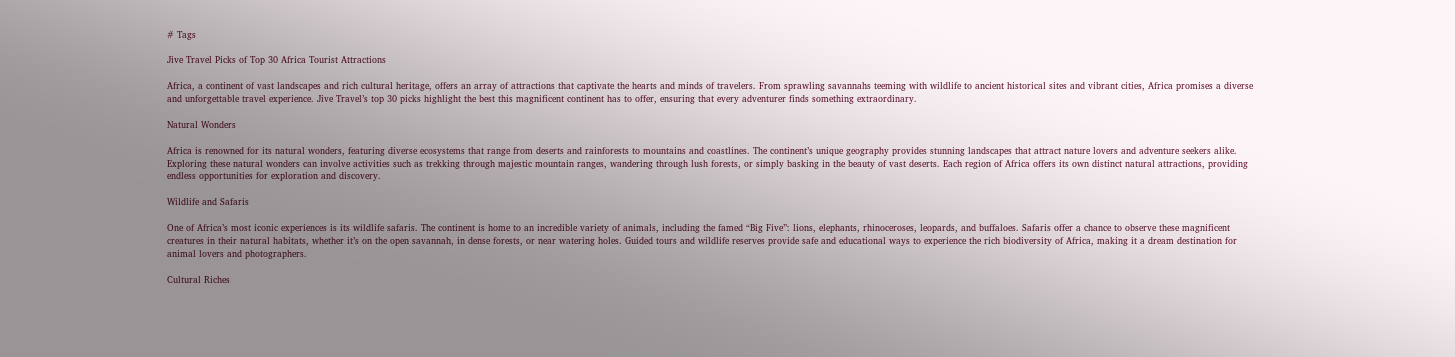# Tags

Jive Travel Picks of Top 30 Africa Tourist Attractions

Africa, a continent of vast landscapes and rich cultural heritage, offers an array of attractions that captivate the hearts and minds of travelers. From sprawling savannahs teeming with wildlife to ancient historical sites and vibrant cities, Africa promises a diverse and unforgettable travel experience. Jive Travel’s top 30 picks highlight the best this magnificent continent has to offer, ensuring that every adventurer finds something extraordinary.

Natural Wonders

Africa is renowned for its natural wonders, featuring diverse ecosystems that range from deserts and rainforests to mountains and coastlines. The continent’s unique geography provides stunning landscapes that attract nature lovers and adventure seekers alike. Exploring these natural wonders can involve activities such as trekking through majestic mountain ranges, wandering through lush forests, or simply basking in the beauty of vast deserts. Each region of Africa offers its own distinct natural attractions, providing endless opportunities for exploration and discovery.

Wildlife and Safaris

One of Africa’s most iconic experiences is its wildlife safaris. The continent is home to an incredible variety of animals, including the famed “Big Five”: lions, elephants, rhinoceroses, leopards, and buffaloes. Safaris offer a chance to observe these magnificent creatures in their natural habitats, whether it’s on the open savannah, in dense forests, or near watering holes. Guided tours and wildlife reserves provide safe and educational ways to experience the rich biodiversity of Africa, making it a dream destination for animal lovers and photographers.

Cultural Riches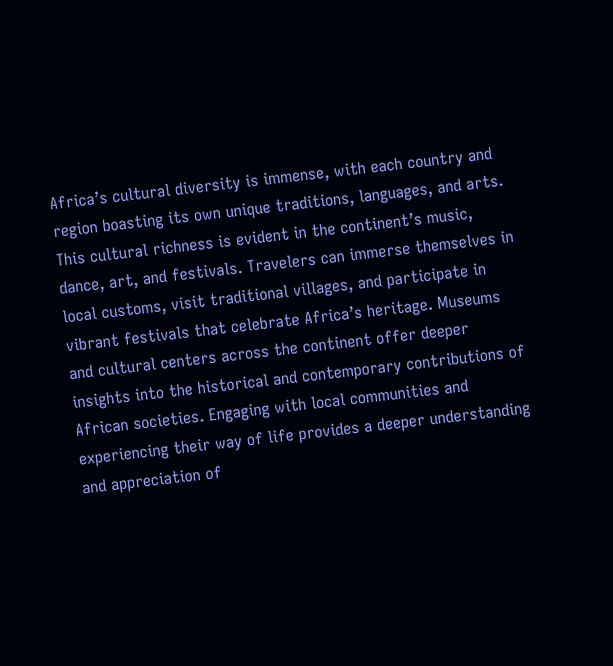Africa’s cultural diversity is immense, with each country and region boasting its own unique traditions, languages, and arts. This cultural richness is evident in the continent’s music, dance, art, and festivals. Travelers can immerse themselves in local customs, visit traditional villages, and participate in vibrant festivals that celebrate Africa’s heritage. Museums and cultural centers across the continent offer deeper insights into the historical and contemporary contributions of African societies. Engaging with local communities and experiencing their way of life provides a deeper understanding and appreciation of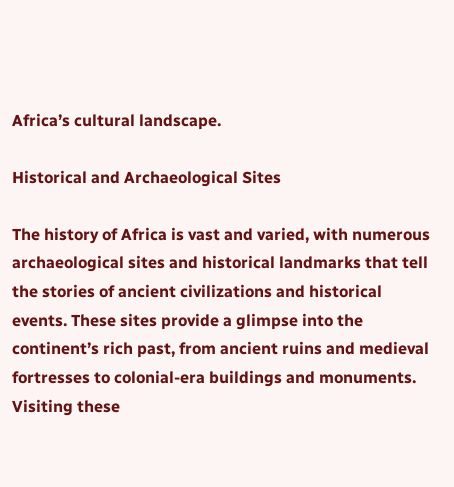Africa’s cultural landscape.

Historical and Archaeological Sites

The history of Africa is vast and varied, with numerous archaeological sites and historical landmarks that tell the stories of ancient civilizations and historical events. These sites provide a glimpse into the continent’s rich past, from ancient ruins and medieval fortresses to colonial-era buildings and monuments. Visiting these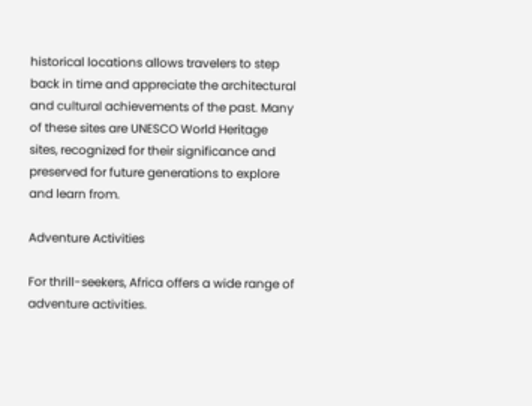historical locations allows travelers to step back in time and appreciate the architectural and cultural achievements of the past. Many of these sites are UNESCO World Heritage sites, recognized for their significance and preserved for future generations to explore and learn from.

Adventure Activities

For thrill-seekers, Africa offers a wide range of adventure activities.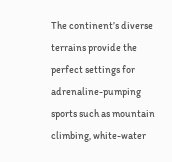The continent’s diverse terrains provide the perfect settings for adrenaline-pumping sports such as mountain climbing, white-water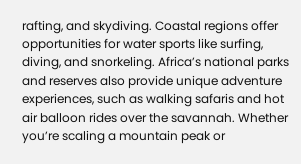rafting, and skydiving. Coastal regions offer opportunities for water sports like surfing, diving, and snorkeling. Africa’s national parks and reserves also provide unique adventure experiences, such as walking safaris and hot air balloon rides over the savannah. Whether you’re scaling a mountain peak or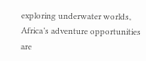exploring underwater worlds, Africa’s adventure opportunities are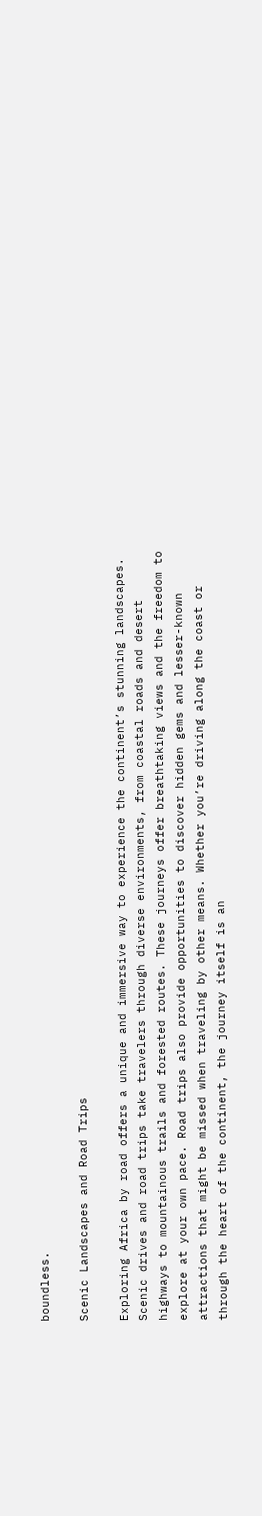boundless.

Scenic Landscapes and Road Trips

Exploring Africa by road offers a unique and immersive way to experience the continent’s stunning landscapes. Scenic drives and road trips take travelers through diverse environments, from coastal roads and desert highways to mountainous trails and forested routes. These journeys offer breathtaking views and the freedom to explore at your own pace. Road trips also provide opportunities to discover hidden gems and lesser-known attractions that might be missed when traveling by other means. Whether you’re driving along the coast or through the heart of the continent, the journey itself is an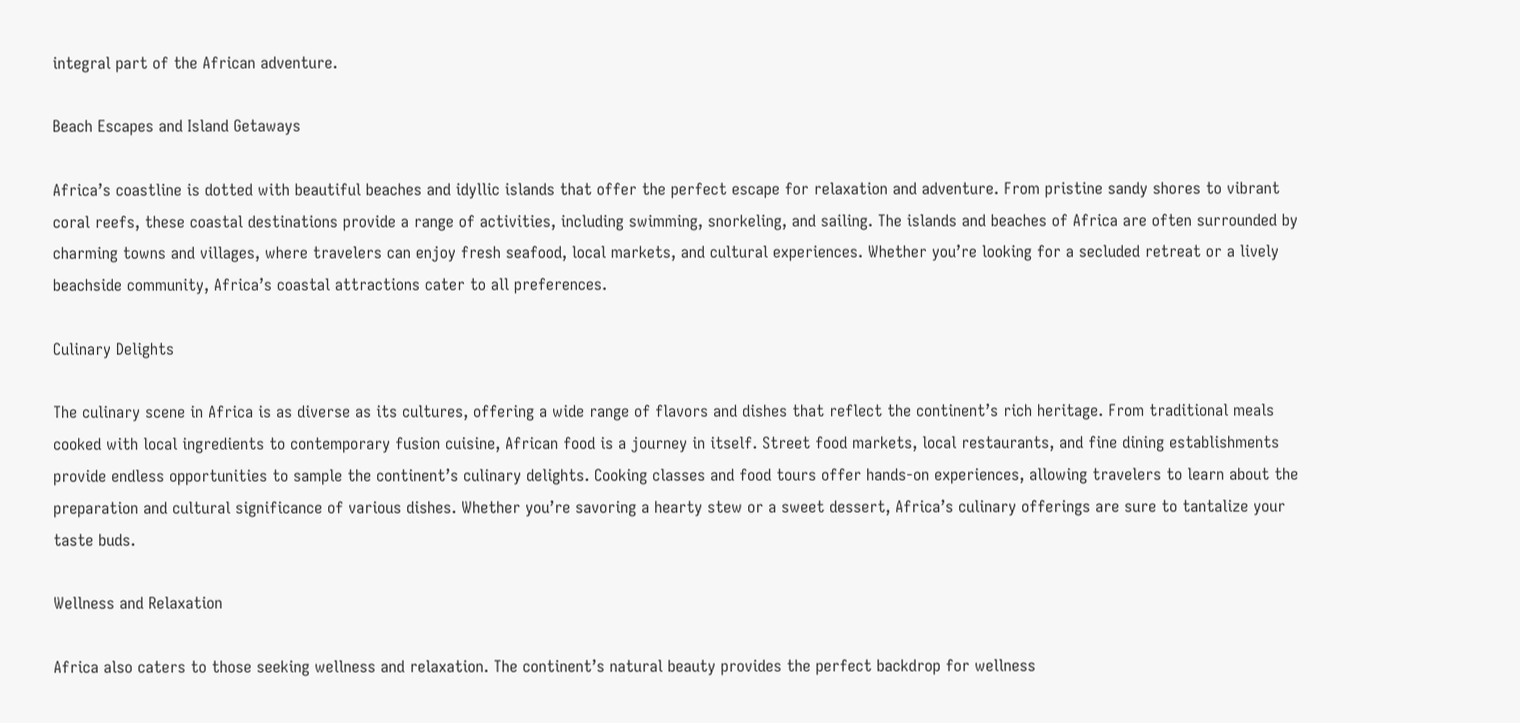integral part of the African adventure.

Beach Escapes and Island Getaways

Africa’s coastline is dotted with beautiful beaches and idyllic islands that offer the perfect escape for relaxation and adventure. From pristine sandy shores to vibrant coral reefs, these coastal destinations provide a range of activities, including swimming, snorkeling, and sailing. The islands and beaches of Africa are often surrounded by charming towns and villages, where travelers can enjoy fresh seafood, local markets, and cultural experiences. Whether you’re looking for a secluded retreat or a lively beachside community, Africa’s coastal attractions cater to all preferences.

Culinary Delights

The culinary scene in Africa is as diverse as its cultures, offering a wide range of flavors and dishes that reflect the continent’s rich heritage. From traditional meals cooked with local ingredients to contemporary fusion cuisine, African food is a journey in itself. Street food markets, local restaurants, and fine dining establishments provide endless opportunities to sample the continent’s culinary delights. Cooking classes and food tours offer hands-on experiences, allowing travelers to learn about the preparation and cultural significance of various dishes. Whether you’re savoring a hearty stew or a sweet dessert, Africa’s culinary offerings are sure to tantalize your taste buds.

Wellness and Relaxation

Africa also caters to those seeking wellness and relaxation. The continent’s natural beauty provides the perfect backdrop for wellness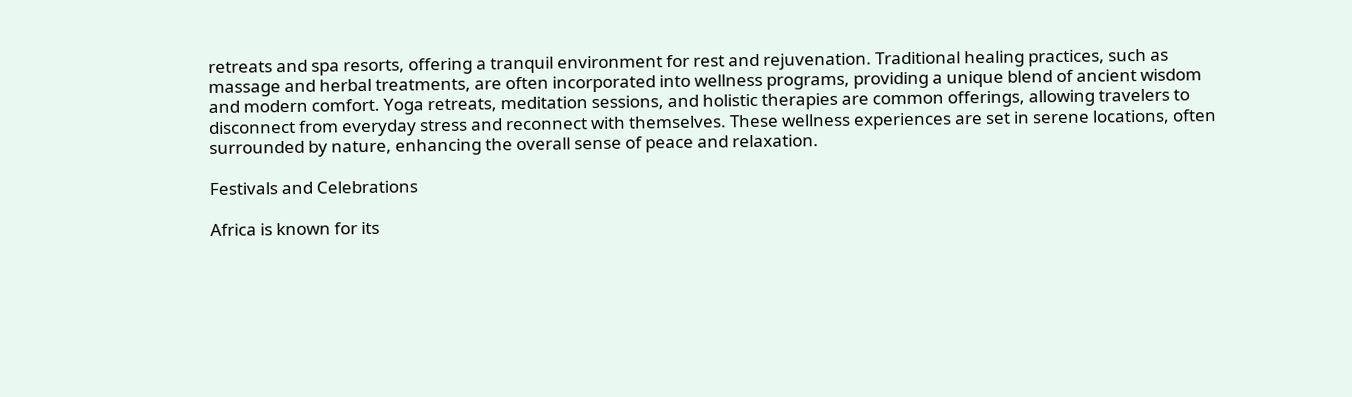retreats and spa resorts, offering a tranquil environment for rest and rejuvenation. Traditional healing practices, such as massage and herbal treatments, are often incorporated into wellness programs, providing a unique blend of ancient wisdom and modern comfort. Yoga retreats, meditation sessions, and holistic therapies are common offerings, allowing travelers to disconnect from everyday stress and reconnect with themselves. These wellness experiences are set in serene locations, often surrounded by nature, enhancing the overall sense of peace and relaxation.

Festivals and Celebrations

Africa is known for its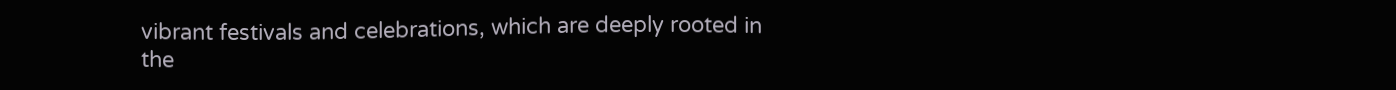vibrant festivals and celebrations, which are deeply rooted in the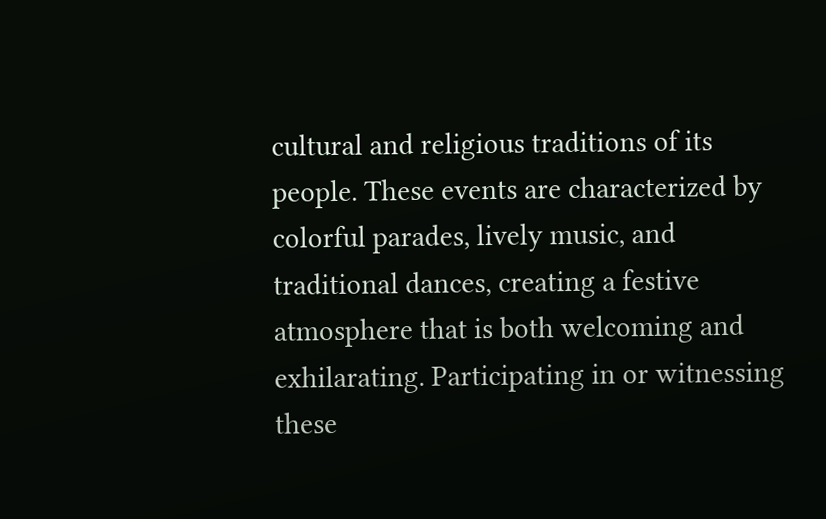cultural and religious traditions of its people. These events are characterized by colorful parades, lively music, and traditional dances, creating a festive atmosphere that is both welcoming and exhilarating. Participating in or witnessing these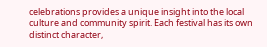celebrations provides a unique insight into the local culture and community spirit. Each festival has its own distinct character,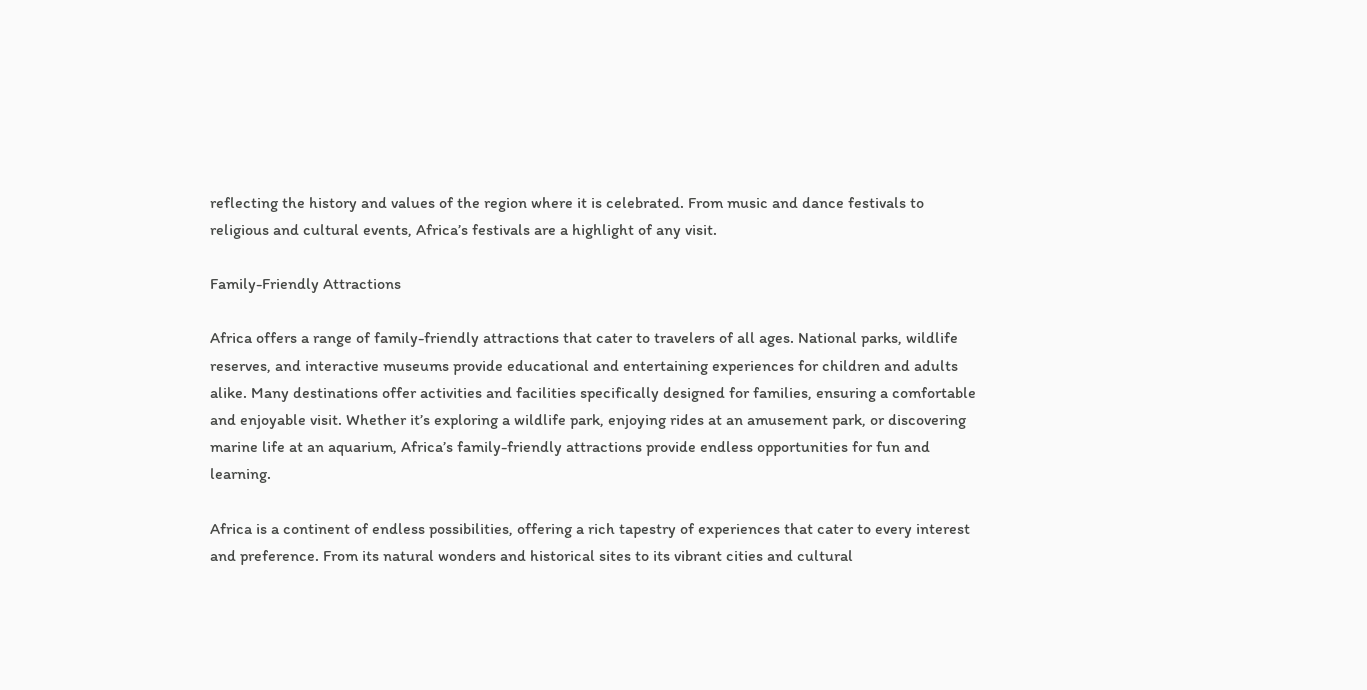reflecting the history and values of the region where it is celebrated. From music and dance festivals to religious and cultural events, Africa’s festivals are a highlight of any visit.

Family-Friendly Attractions

Africa offers a range of family-friendly attractions that cater to travelers of all ages. National parks, wildlife reserves, and interactive museums provide educational and entertaining experiences for children and adults alike. Many destinations offer activities and facilities specifically designed for families, ensuring a comfortable and enjoyable visit. Whether it’s exploring a wildlife park, enjoying rides at an amusement park, or discovering marine life at an aquarium, Africa’s family-friendly attractions provide endless opportunities for fun and learning.

Africa is a continent of endless possibilities, offering a rich tapestry of experiences that cater to every interest and preference. From its natural wonders and historical sites to its vibrant cities and cultural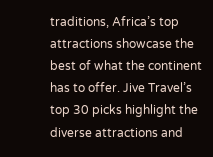traditions, Africa’s top attractions showcase the best of what the continent has to offer. Jive Travel’s top 30 picks highlight the diverse attractions and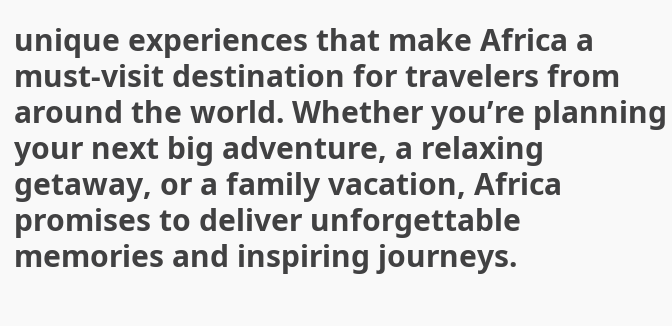unique experiences that make Africa a must-visit destination for travelers from around the world. Whether you’re planning your next big adventure, a relaxing getaway, or a family vacation, Africa promises to deliver unforgettable memories and inspiring journeys.